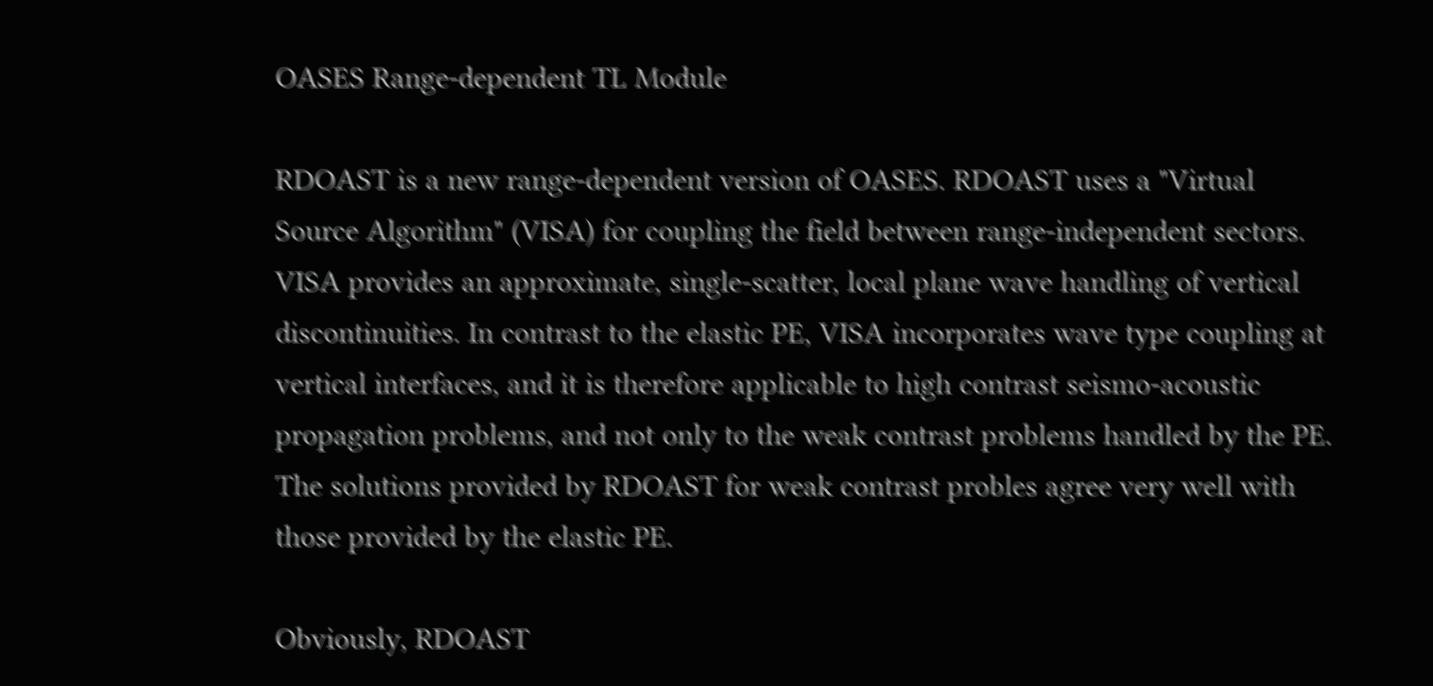OASES Range-dependent TL Module

RDOAST is a new range-dependent version of OASES. RDOAST uses a "Virtual Source Algorithm" (VISA) for coupling the field between range-independent sectors. VISA provides an approximate, single-scatter, local plane wave handling of vertical discontinuities. In contrast to the elastic PE, VISA incorporates wave type coupling at vertical interfaces, and it is therefore applicable to high contrast seismo-acoustic propagation problems, and not only to the weak contrast problems handled by the PE. The solutions provided by RDOAST for weak contrast probles agree very well with those provided by the elastic PE.

Obviously, RDOAST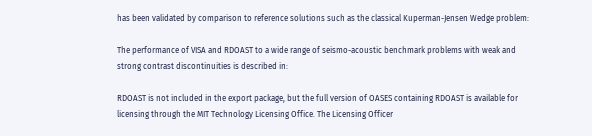has been validated by comparison to reference solutions such as the classical Kuperman-Jensen Wedge problem:

The performance of VISA and RDOAST to a wide range of seismo-acoustic benchmark problems with weak and strong contrast discontinuities is described in:

RDOAST is not included in the export package, but the full version of OASES containing RDOAST is available for licensing through the MIT Technology Licensing Office. The Licensing Officer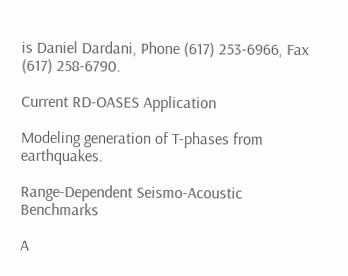is Daniel Dardani, Phone (617) 253-6966, Fax (617) 258-6790.

Current RD-OASES Application

Modeling generation of T-phases from earthquakes.

Range-Dependent Seismo-Acoustic Benchmarks

A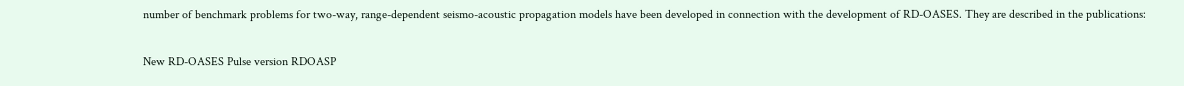number of benchmark problems for two-way, range-dependent seismo-acoustic propagation models have been developed in connection with the development of RD-OASES. They are described in the publications:

New RD-OASES Pulse version RDOASP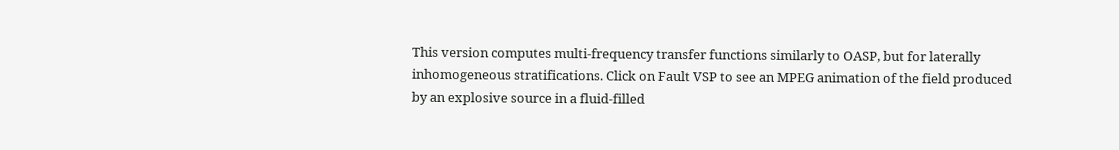This version computes multi-frequency transfer functions similarly to OASP, but for laterally inhomogeneous stratifications. Click on Fault VSP to see an MPEG animation of the field produced by an explosive source in a fluid-filled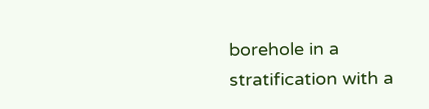borehole in a stratification with a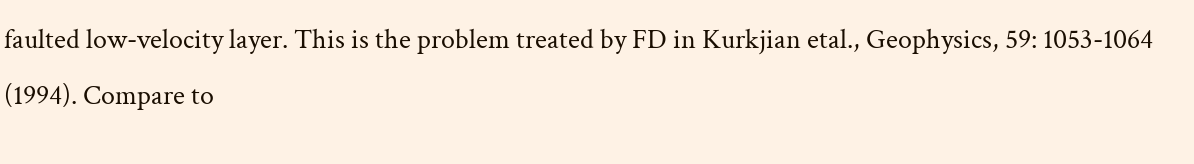faulted low-velocity layer. This is the problem treated by FD in Kurkjian etal., Geophysics, 59: 1053-1064 (1994). Compare to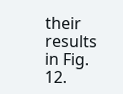their results in Fig. 12.